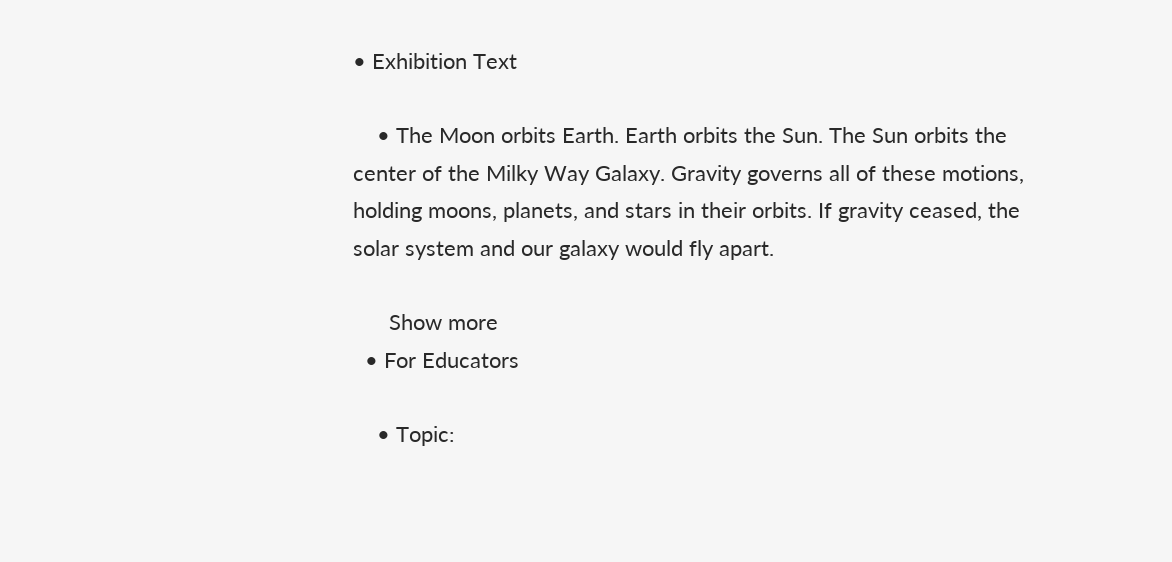• Exhibition Text

    • The Moon orbits Earth. Earth orbits the Sun. The Sun orbits the center of the Milky Way Galaxy. Gravity governs all of these motions, holding moons, planets, and stars in their orbits. If gravity ceased, the solar system and our galaxy would fly apart.

      Show more
  • For Educators

    • Topic: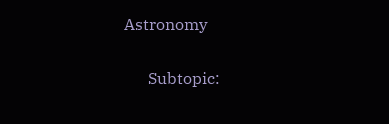Astronomy

      Subtopic: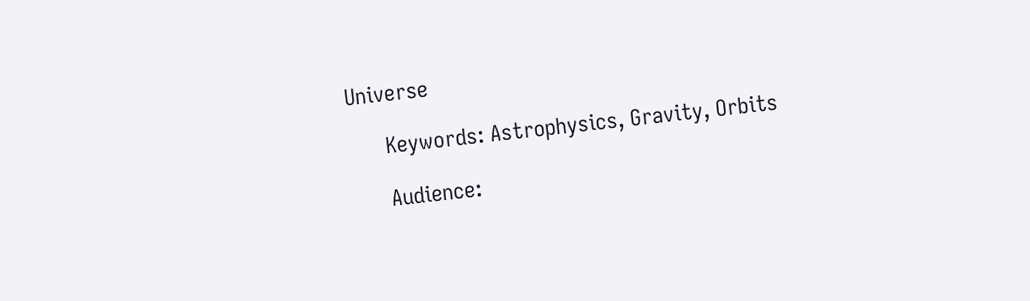Universe

      Keywords: Astrophysics, Gravity, Orbits

      Audience: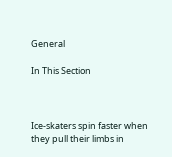General

In This Section



Ice-skaters spin faster when they pull their limbs in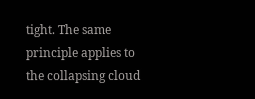tight. The same principle applies to the collapsing cloud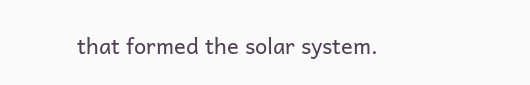that formed the solar system.